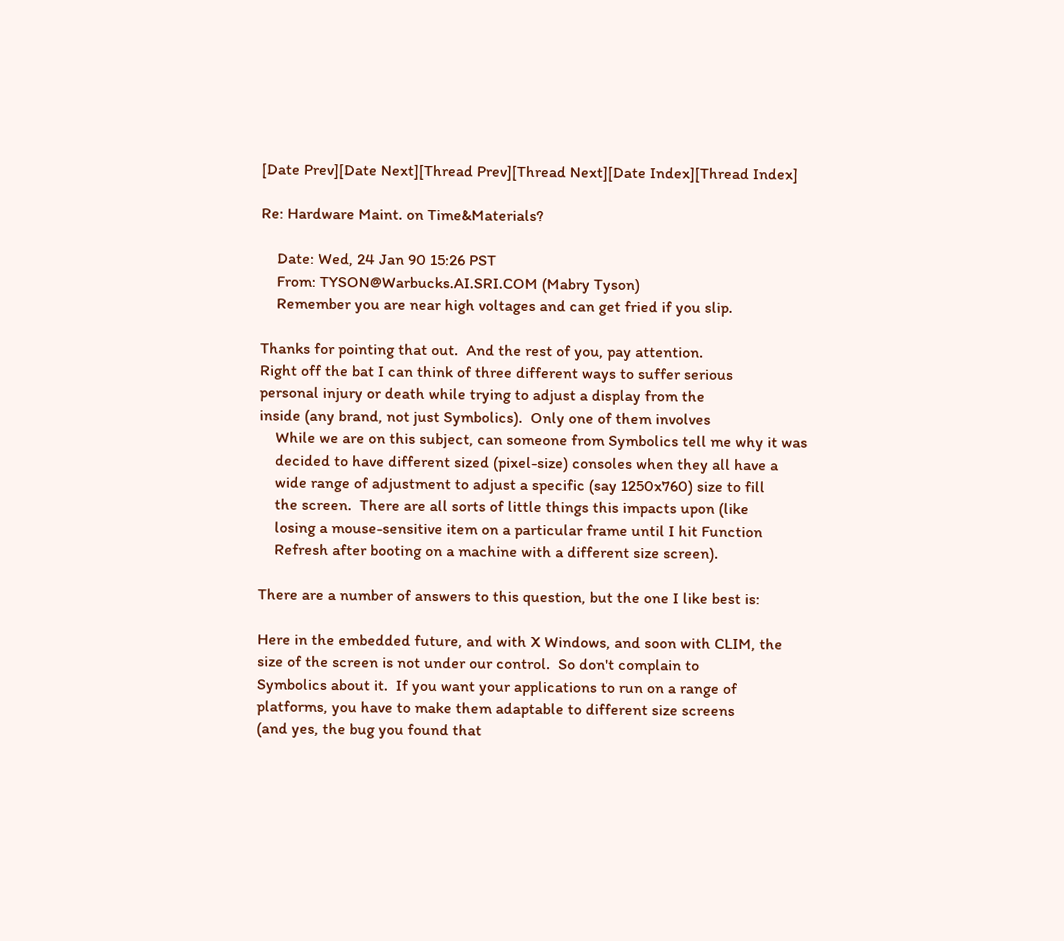[Date Prev][Date Next][Thread Prev][Thread Next][Date Index][Thread Index]

Re: Hardware Maint. on Time&Materials?

    Date: Wed, 24 Jan 90 15:26 PST
    From: TYSON@Warbucks.AI.SRI.COM (Mabry Tyson)
    Remember you are near high voltages and can get fried if you slip.

Thanks for pointing that out.  And the rest of you, pay attention.
Right off the bat I can think of three different ways to suffer serious
personal injury or death while trying to adjust a display from the
inside (any brand, not just Symbolics).  Only one of them involves
    While we are on this subject, can someone from Symbolics tell me why it was
    decided to have different sized (pixel-size) consoles when they all have a
    wide range of adjustment to adjust a specific (say 1250x760) size to fill
    the screen.  There are all sorts of little things this impacts upon (like
    losing a mouse-sensitive item on a particular frame until I hit Function
    Refresh after booting on a machine with a different size screen).

There are a number of answers to this question, but the one I like best is:

Here in the embedded future, and with X Windows, and soon with CLIM, the
size of the screen is not under our control.  So don't complain to
Symbolics about it.  If you want your applications to run on a range of
platforms, you have to make them adaptable to different size screens
(and yes, the bug you found that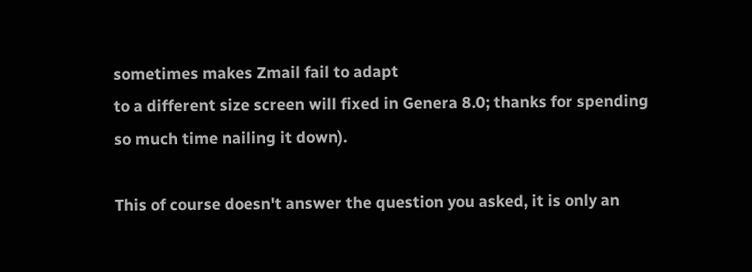sometimes makes Zmail fail to adapt
to a different size screen will fixed in Genera 8.0; thanks for spending
so much time nailing it down).

This of course doesn't answer the question you asked, it is only an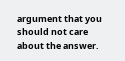argument that you should not care about the answer.